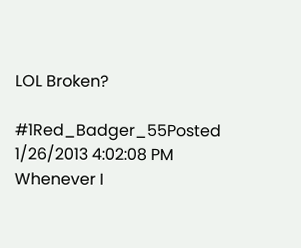LOL Broken?

#1Red_Badger_55Posted 1/26/2013 4:02:08 PM
Whenever I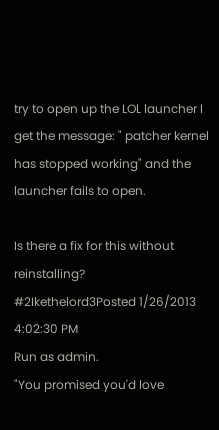try to open up the LOL launcher I get the message: " patcher kernel has stopped working" and the launcher fails to open.

Is there a fix for this without reinstalling?
#2Ikethelord3Posted 1/26/2013 4:02:30 PM
Run as admin.
"You promised you'd love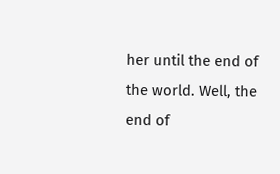her until the end of the world. Well, the end of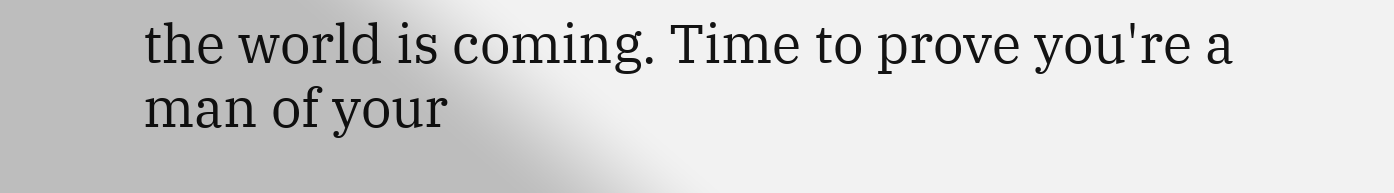the world is coming. Time to prove you're a man of your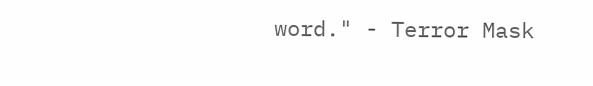word." - Terror Mask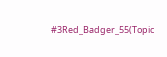#3Red_Badger_55(Topic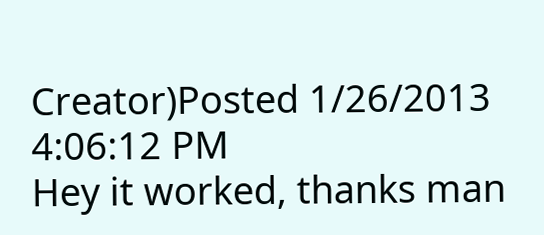Creator)Posted 1/26/2013 4:06:12 PM
Hey it worked, thanks man